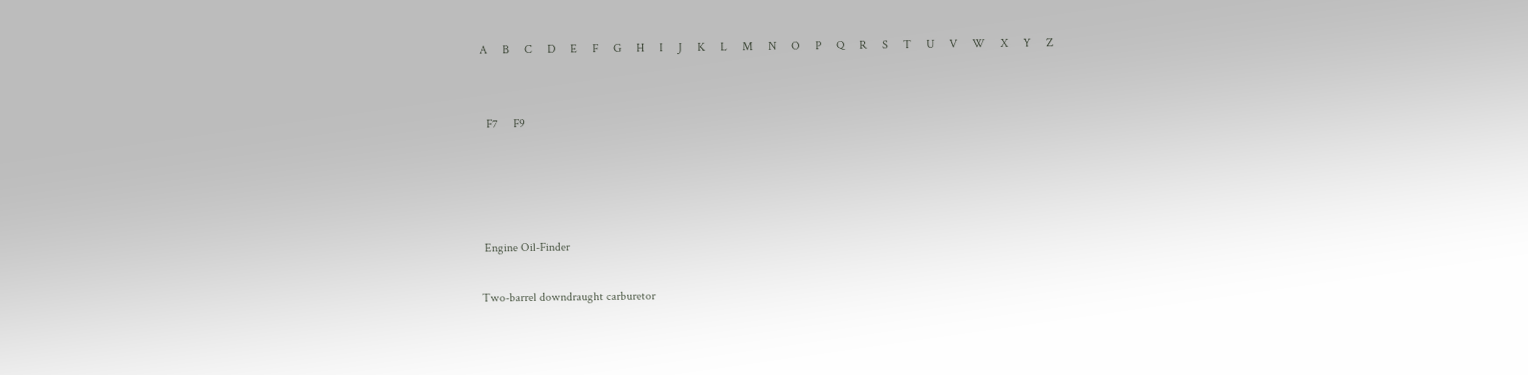A     B     C     D     E     F     G     H     I     J     K     L     M     N     O     P     Q     R     S     T     U     V     W     X     Y     Z


  F7     F9




 Engine Oil-Finder

Two-barrel downdraught carburetor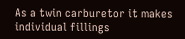As a twin carburetor it makes individual fillings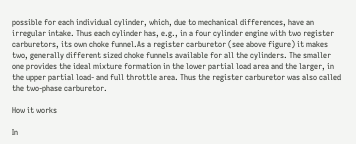possible for each individual cylinder, which, due to mechanical differences, have an irregular intake. Thus each cylinder has, e.g., in a four cylinder engine with two register carburetors, its own choke funnel.As a register carburetor (see above figure) it makes two, generally different sized choke funnels available for all the cylinders. The smaller one provides the ideal mixture formation in the lower partial load area and the larger, in the upper partial load- and full throttle area. Thus the register carburetor was also called the two-phase carburetor.

How it works

In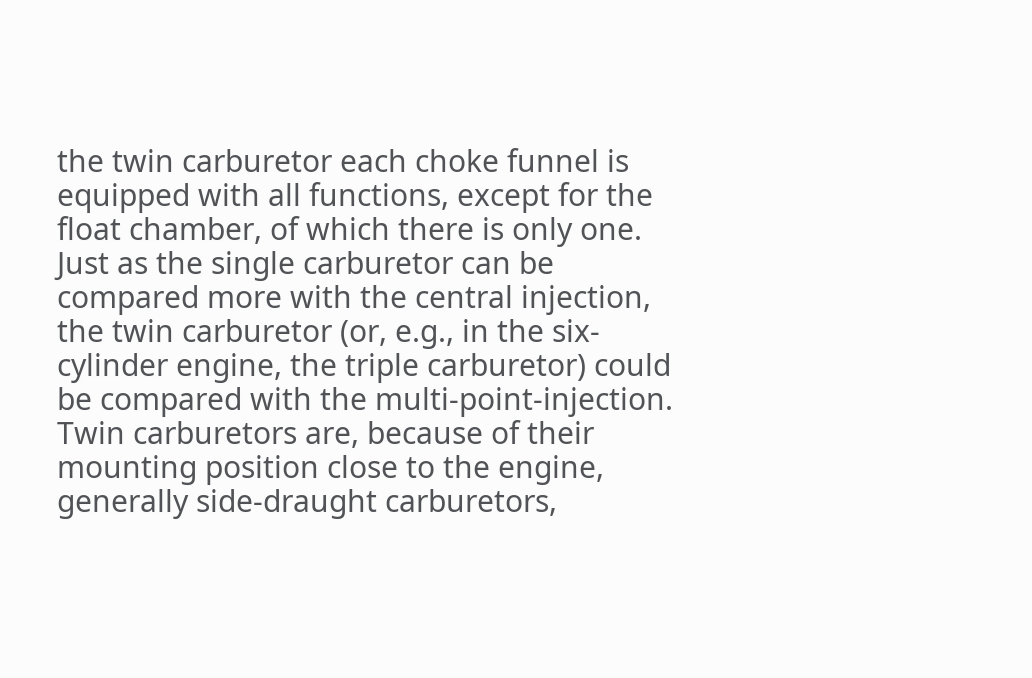the twin carburetor each choke funnel is equipped with all functions, except for the float chamber, of which there is only one. Just as the single carburetor can be compared more with the central injection, the twin carburetor (or, e.g., in the six-cylinder engine, the triple carburetor) could be compared with the multi-point-injection. Twin carburetors are, because of their mounting position close to the engine, generally side-draught carburetors,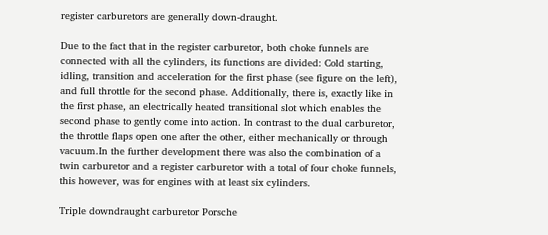register carburetors are generally down-draught.

Due to the fact that in the register carburetor, both choke funnels are connected with all the cylinders, its functions are divided: Cold starting, idling, transition and acceleration for the first phase (see figure on the left), and full throttle for the second phase. Additionally, there is, exactly like in the first phase, an electrically heated transitional slot which enables the second phase to gently come into action. In contrast to the dual carburetor, the throttle flaps open one after the other, either mechanically or through vacuum.In the further development there was also the combination of a twin carburetor and a register carburetor with a total of four choke funnels, this however, was for engines with at least six cylinders.

Triple downdraught carburetor Porsche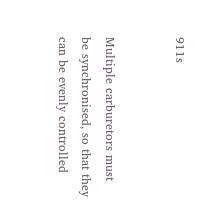911s


Multiple carburetors must be synchronised, so that they can be evenly controlled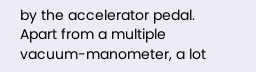by the accelerator pedal. Apart from a multiple vacuum-manometer, a lot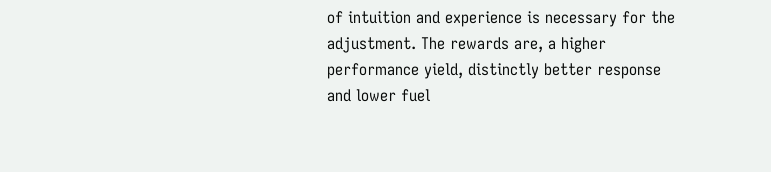of intuition and experience is necessary for the adjustment. The rewards are, a higher performance yield, distinctly better response and lower fuel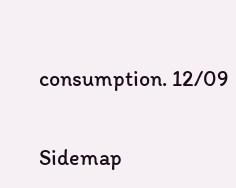consumption. 12/09

Sidemap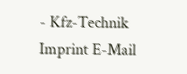- Kfz-Technik Imprint E-Mail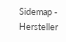Sidemap - Hersteller